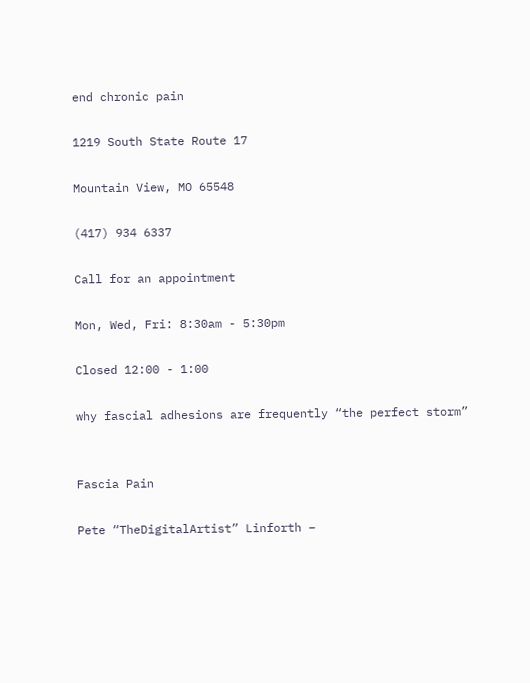end chronic pain

1219 South State Route 17

Mountain View, MO 65548

(417) 934 6337

Call for an appointment

Mon, Wed, Fri: 8:30am - 5:30pm

Closed 12:00 - 1:00

why fascial adhesions are frequently “the perfect storm”


Fascia Pain

Pete “TheDigitalArtist” Linforth –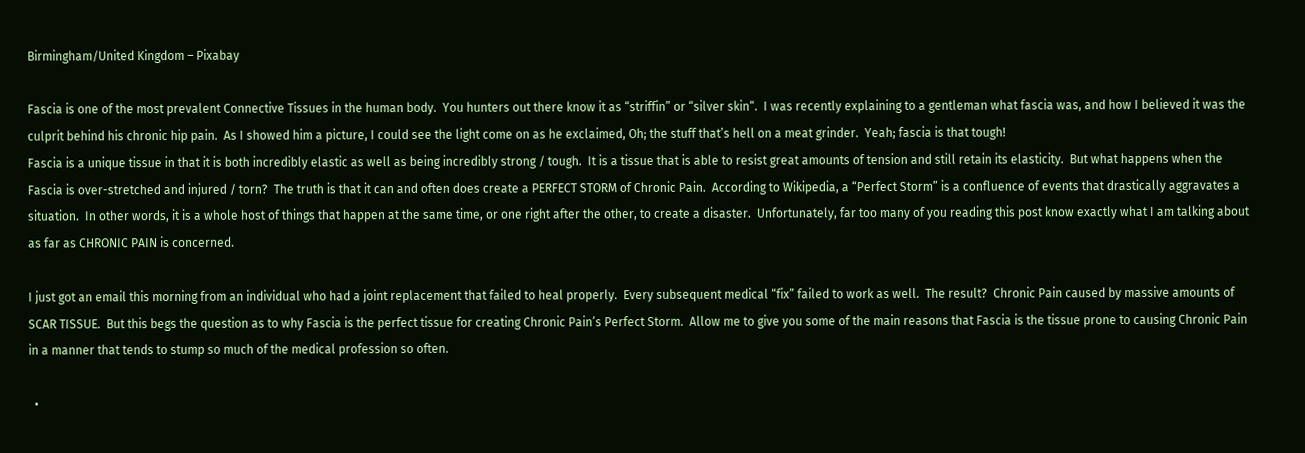Birmingham/United Kingdom – Pixabay

Fascia is one of the most prevalent Connective Tissues in the human body.  You hunters out there know it as “striffin” or “silver skin“.  I was recently explaining to a gentleman what fascia was, and how I believed it was the culprit behind his chronic hip pain.  As I showed him a picture, I could see the light come on as he exclaimed, Oh; the stuff that’s hell on a meat grinder.  Yeah; fascia is that tough!
Fascia is a unique tissue in that it is both incredibly elastic as well as being incredibly strong / tough.  It is a tissue that is able to resist great amounts of tension and still retain its elasticity.  But what happens when the Fascia is over-stretched and injured / torn?  The truth is that it can and often does create a PERFECT STORM of Chronic Pain.  According to Wikipedia, a “Perfect Storm” is a confluence of events that drastically aggravates a situation.  In other words, it is a whole host of things that happen at the same time, or one right after the other, to create a disaster.  Unfortunately, far too many of you reading this post know exactly what I am talking about as far as CHRONIC PAIN is concerned.

I just got an email this morning from an individual who had a joint replacement that failed to heal properly.  Every subsequent medical “fix” failed to work as well.  The result?  Chronic Pain caused by massive amounts of SCAR TISSUE.  But this begs the question as to why Fascia is the perfect tissue for creating Chronic Pain’s Perfect Storm.  Allow me to give you some of the main reasons that Fascia is the tissue prone to causing Chronic Pain in a manner that tends to stump so much of the medical profession so often.

  •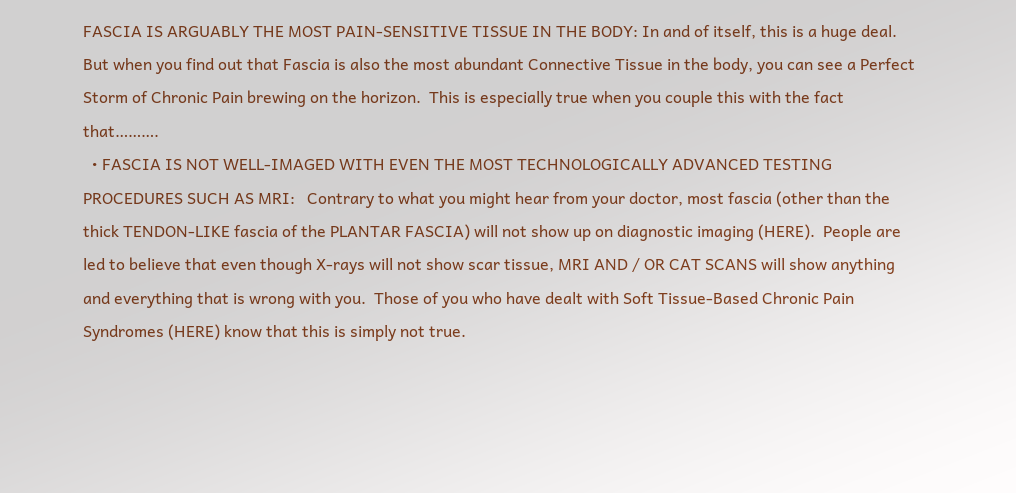FASCIA IS ARGUABLY THE MOST PAIN-SENSITIVE TISSUE IN THE BODY: In and of itself, this is a huge deal.  But when you find out that Fascia is also the most abundant Connective Tissue in the body, you can see a Perfect Storm of Chronic Pain brewing on the horizon.  This is especially true when you couple this with the fact that……….
  • FASCIA IS NOT WELL-IMAGED WITH EVEN THE MOST TECHNOLOGICALLY ADVANCED TESTING PROCEDURES SUCH AS MRI:   Contrary to what you might hear from your doctor, most fascia (other than the thick TENDON-LIKE fascia of the PLANTAR FASCIA) will not show up on diagnostic imaging (HERE).  People are led to believe that even though X-rays will not show scar tissue, MRI AND / OR CAT SCANS will show anything and everything that is wrong with you.  Those of you who have dealt with Soft Tissue-Based Chronic Pain Syndromes (HERE) know that this is simply not true.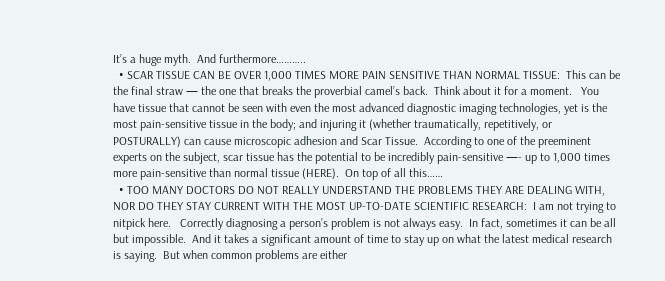It’s a huge myth.  And furthermore………..
  • SCAR TISSUE CAN BE OVER 1,000 TIMES MORE PAIN SENSITIVE THAN NORMAL TISSUE:  This can be the final straw — the one that breaks the proverbial camel’s back.  Think about it for a moment.   You have tissue that cannot be seen with even the most advanced diagnostic imaging technologies, yet is the most pain-sensitive tissue in the body; and injuring it (whether traumatically, repetitively, or POSTURALLY) can cause microscopic adhesion and Scar Tissue.  According to one of the preeminent experts on the subject, scar tissue has the potential to be incredibly pain-sensitive —- up to 1,000 times more pain-sensitive than normal tissue (HERE).  On top of all this……
  • TOO MANY DOCTORS DO NOT REALLY UNDERSTAND THE PROBLEMS THEY ARE DEALING WITH, NOR DO THEY STAY CURRENT WITH THE MOST UP-TO-DATE SCIENTIFIC RESEARCH:  I am not trying to nitpick here.   Correctly diagnosing a person’s problem is not always easy.  In fact, sometimes it can be all but impossible.  And it takes a significant amount of time to stay up on what the latest medical research is saying.  But when common problems are either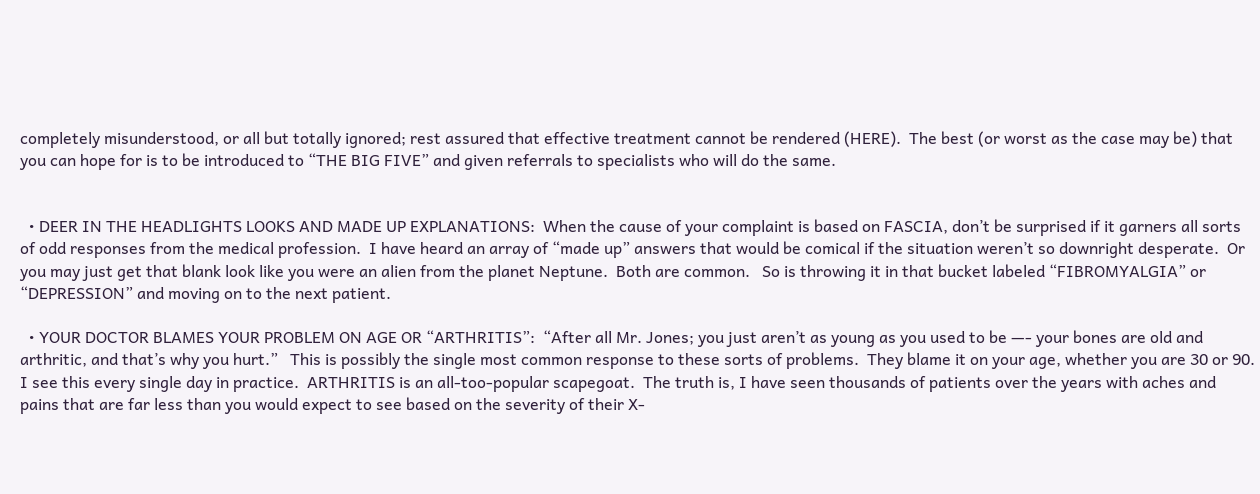completely misunderstood, or all but totally ignored; rest assured that effective treatment cannot be rendered (HERE).  The best (or worst as the case may be) that you can hope for is to be introduced to “THE BIG FIVE” and given referrals to specialists who will do the same.


  • DEER IN THE HEADLIGHTS LOOKS AND MADE UP EXPLANATIONS:  When the cause of your complaint is based on FASCIA, don’t be surprised if it garners all sorts of odd responses from the medical profession.  I have heard an array of “made up” answers that would be comical if the situation weren’t so downright desperate.  Or you may just get that blank look like you were an alien from the planet Neptune.  Both are common.   So is throwing it in that bucket labeled “FIBROMYALGIA” or “DEPRESSION” and moving on to the next patient.

  • YOUR DOCTOR BLAMES YOUR PROBLEM ON AGE OR “ARTHRITIS”:  “After all Mr. Jones; you just aren’t as young as you used to be —- your bones are old and arthritic, and that’s why you hurt.”   This is possibly the single most common response to these sorts of problems.  They blame it on your age, whether you are 30 or 90.  I see this every single day in practice.  ARTHRITIS is an all-too-popular scapegoat.  The truth is, I have seen thousands of patients over the years with aches and pains that are far less than you would expect to see based on the severity of their X-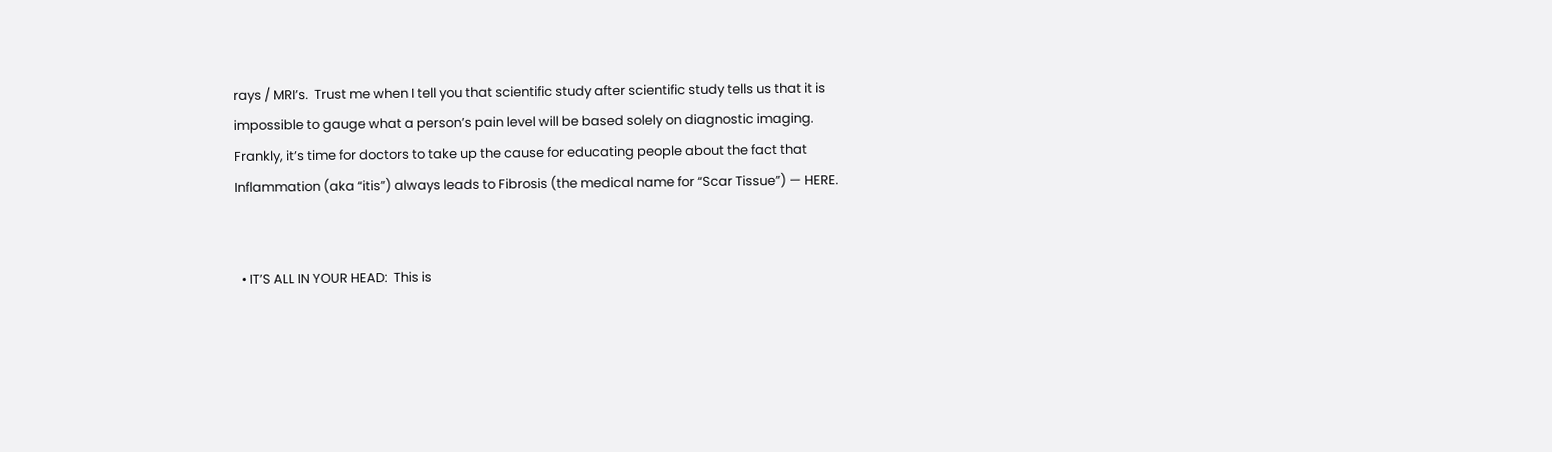rays / MRI’s.  Trust me when I tell you that scientific study after scientific study tells us that it is impossible to gauge what a person’s pain level will be based solely on diagnostic imaging.  Frankly, it’s time for doctors to take up the cause for educating people about the fact that Inflammation (aka “itis”) always leads to Fibrosis (the medical name for “Scar Tissue”) — HERE.


  • IT’S ALL IN YOUR HEAD:  This is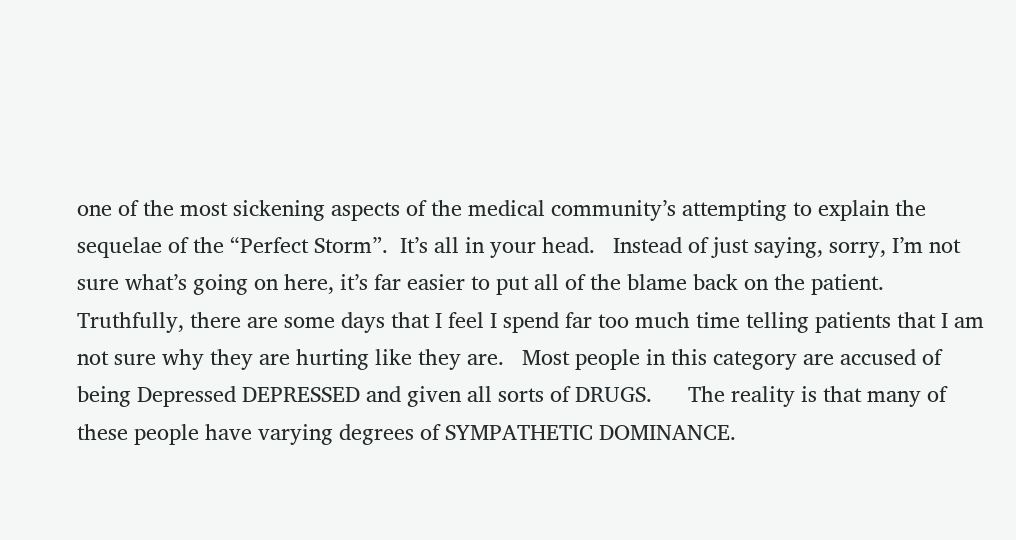one of the most sickening aspects of the medical community’s attempting to explain the sequelae of the “Perfect Storm”.  It’s all in your head.   Instead of just saying, sorry, I’m not sure what’s going on here, it’s far easier to put all of the blame back on the patient.  Truthfully, there are some days that I feel I spend far too much time telling patients that I am not sure why they are hurting like they are.   Most people in this category are accused of being Depressed DEPRESSED and given all sorts of DRUGS.      The reality is that many of these people have varying degrees of SYMPATHETIC DOMINANCE.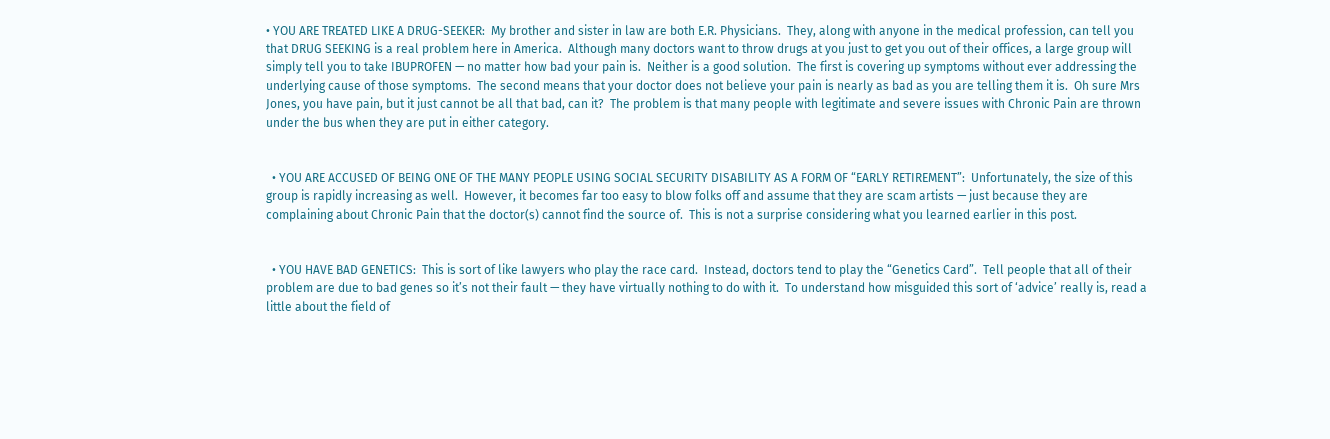• YOU ARE TREATED LIKE A DRUG-SEEKER:  My brother and sister in law are both E.R. Physicians.  They, along with anyone in the medical profession, can tell you that DRUG SEEKING is a real problem here in America.  Although many doctors want to throw drugs at you just to get you out of their offices, a large group will simply tell you to take IBUPROFEN — no matter how bad your pain is.  Neither is a good solution.  The first is covering up symptoms without ever addressing the underlying cause of those symptoms.  The second means that your doctor does not believe your pain is nearly as bad as you are telling them it is.  Oh sure Mrs Jones, you have pain, but it just cannot be all that bad, can it?  The problem is that many people with legitimate and severe issues with Chronic Pain are thrown under the bus when they are put in either category.


  • YOU ARE ACCUSED OF BEING ONE OF THE MANY PEOPLE USING SOCIAL SECURITY DISABILITY AS A FORM OF “EARLY RETIREMENT”:  Unfortunately, the size of this group is rapidly increasing as well.  However, it becomes far too easy to blow folks off and assume that they are scam artists — just because they are complaining about Chronic Pain that the doctor(s) cannot find the source of.  This is not a surprise considering what you learned earlier in this post.


  • YOU HAVE BAD GENETICS:  This is sort of like lawyers who play the race card.  Instead, doctors tend to play the “Genetics Card”.  Tell people that all of their problem are due to bad genes so it’s not their fault — they have virtually nothing to do with it.  To understand how misguided this sort of ‘advice’ really is, read a little about the field of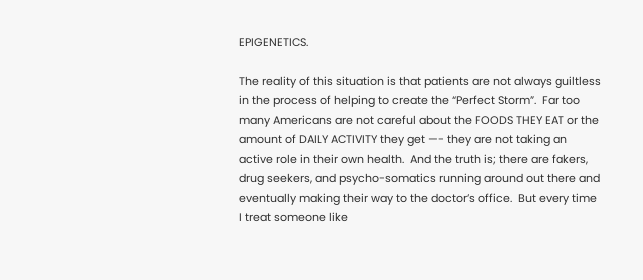EPIGENETICS.

The reality of this situation is that patients are not always guiltless in the process of helping to create the “Perfect Storm”.  Far too many Americans are not careful about the FOODS THEY EAT or the amount of DAILY ACTIVITY they get —- they are not taking an active role in their own health.  And the truth is; there are fakers, drug seekers, and psycho-somatics running around out there and eventually making their way to the doctor’s office.  But every time I treat someone like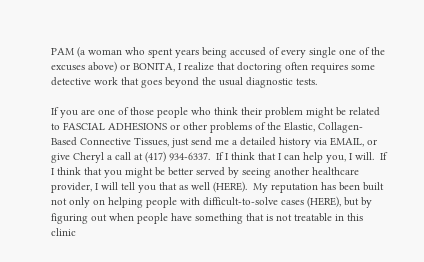PAM (a woman who spent years being accused of every single one of the excuses above) or BONITA, I realize that doctoring often requires some detective work that goes beyond the usual diagnostic tests.

If you are one of those people who think their problem might be related to FASCIAL ADHESIONS or other problems of the Elastic, Collagen-Based Connective Tissues, just send me a detailed history via EMAIL, or give Cheryl a call at (417) 934-6337.  If I think that I can help you, I will.  If I think that you might be better served by seeing another healthcare provider, I will tell you that as well (HERE).  My reputation has been built not only on helping people with difficult-to-solve cases (HERE), but by figuring out when people have something that is not treatable in this clinic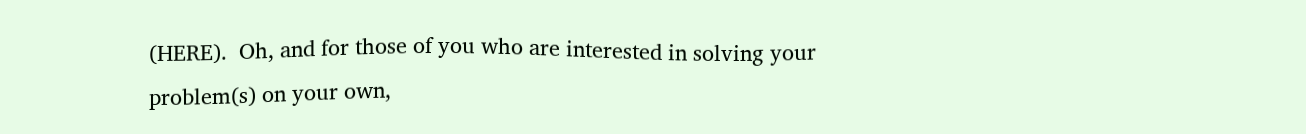(HERE).  Oh, and for those of you who are interested in solving your problem(s) on your own,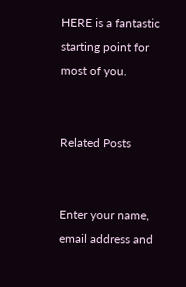HERE is a fantastic starting point for most of you.


Related Posts


Enter your name, email address and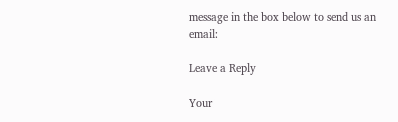message in the box below to send us an email:

Leave a Reply

Your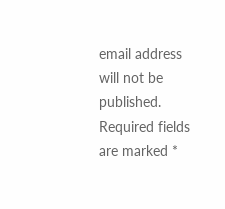email address will not be published. Required fields are marked *